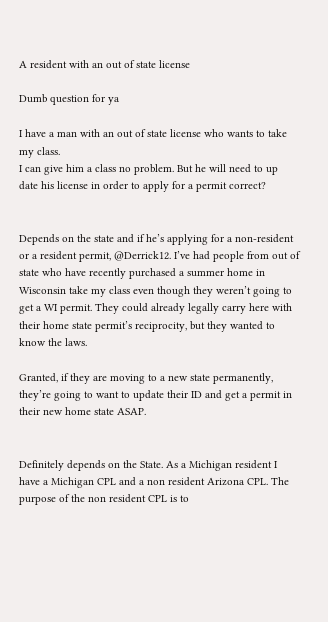A resident with an out of state license

Dumb question for ya

I have a man with an out of state license who wants to take my class.
I can give him a class no problem. But he will need to up date his license in order to apply for a permit correct?


Depends on the state and if he’s applying for a non-resident or a resident permit, @Derrick12. I’ve had people from out of state who have recently purchased a summer home in Wisconsin take my class even though they weren’t going to get a WI permit. They could already legally carry here with their home state permit’s reciprocity, but they wanted to know the laws.

Granted, if they are moving to a new state permanently, they’re going to want to update their ID and get a permit in their new home state ASAP.


Definitely depends on the State. As a Michigan resident I have a Michigan CPL and a non resident Arizona CPL. The purpose of the non resident CPL is to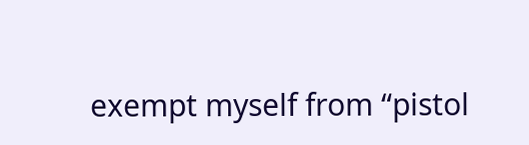exempt myself from “pistol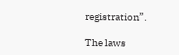registration”.

The laws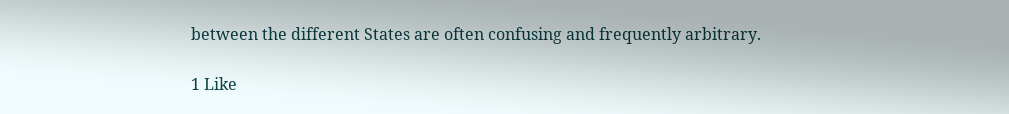between the different States are often confusing and frequently arbitrary.

1 Like